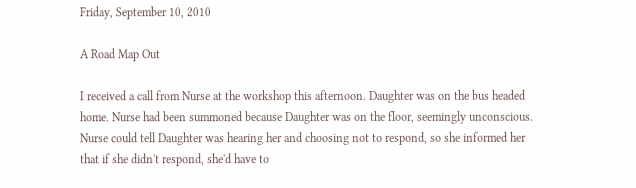Friday, September 10, 2010

A Road Map Out

I received a call from Nurse at the workshop this afternoon. Daughter was on the bus headed home. Nurse had been summoned because Daughter was on the floor, seemingly unconscious. Nurse could tell Daughter was hearing her and choosing not to respond, so she informed her that if she didn't respond, she'd have to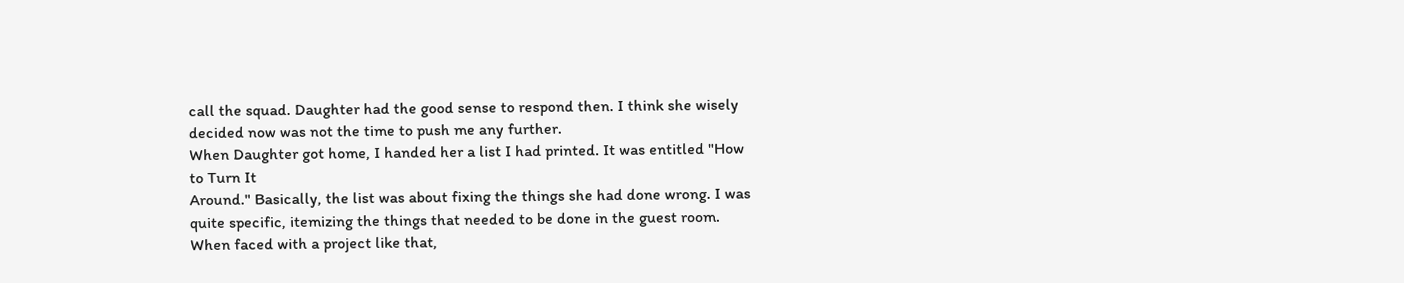call the squad. Daughter had the good sense to respond then. I think she wisely decided now was not the time to push me any further.
When Daughter got home, I handed her a list I had printed. It was entitled "How to Turn It
Around." Basically, the list was about fixing the things she had done wrong. I was quite specific, itemizing the things that needed to be done in the guest room. When faced with a project like that,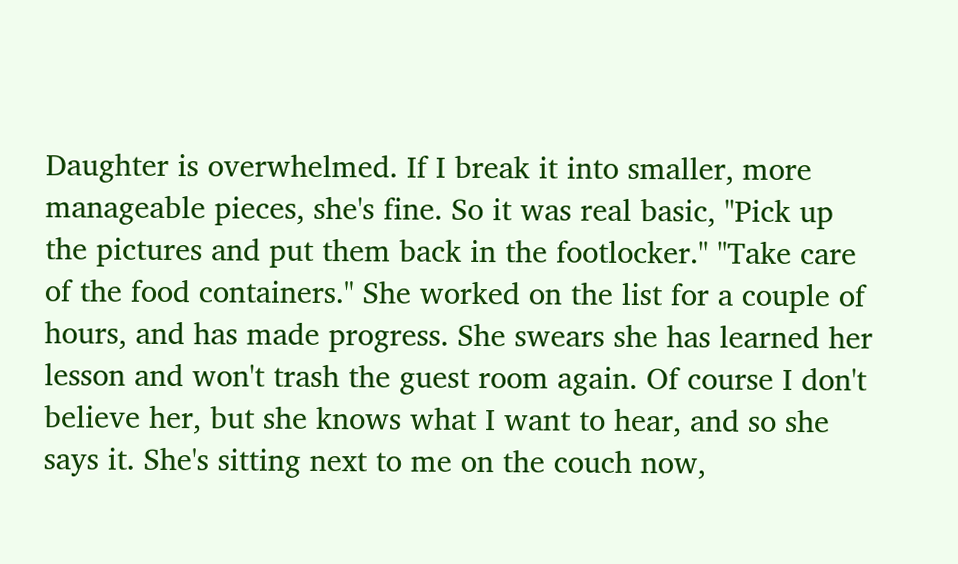Daughter is overwhelmed. If I break it into smaller, more manageable pieces, she's fine. So it was real basic, "Pick up the pictures and put them back in the footlocker." "Take care of the food containers." She worked on the list for a couple of hours, and has made progress. She swears she has learned her lesson and won't trash the guest room again. Of course I don't believe her, but she knows what I want to hear, and so she says it. She's sitting next to me on the couch now,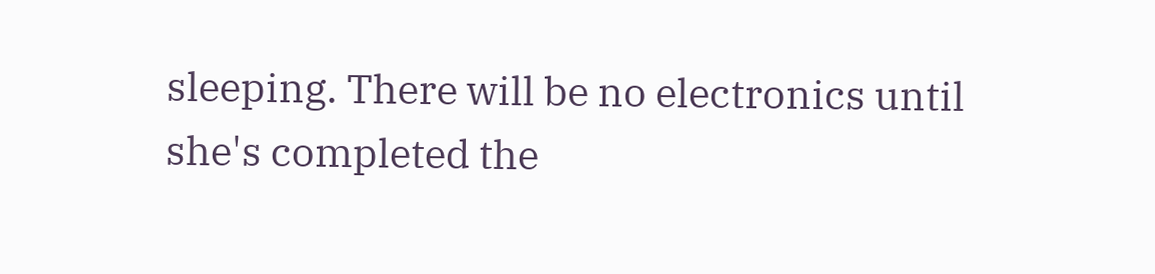sleeping. There will be no electronics until she's completed the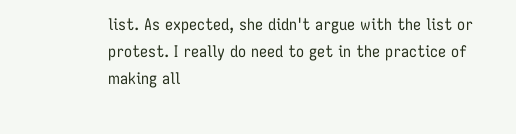list. As expected, she didn't argue with the list or protest. I really do need to get in the practice of making all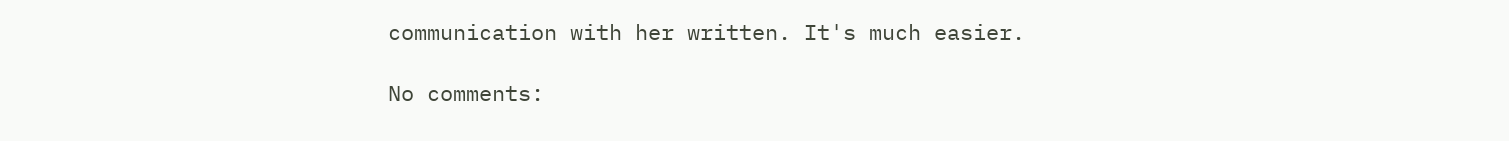communication with her written. It's much easier.

No comments: